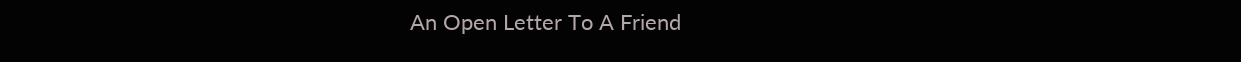An Open Letter To A Friend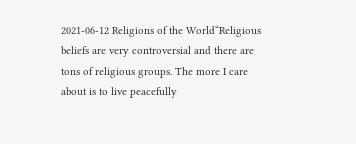2021-06-12 Religions of the World“Religious beliefs are very controversial and there are tons of religious groups. The more I care about is to live peacefully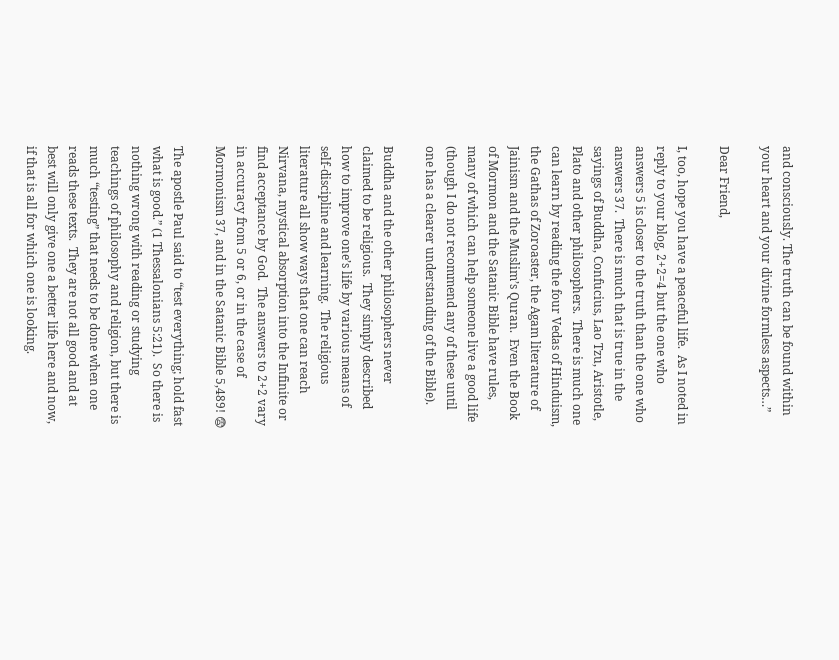and consciously. The truth can be found within your heart and your divine formless aspects…”

Dear Friend,

I, too, hope you have a peaceful life.  As I noted in reply to your blog, 2+2=4 but the one who answers 5 is closer to the truth than the one who answers 37.  There is much that is true in the sayings of Buddha, Confucius, Lao Tzu, Aristotle, Plato and other philosophers.  There is much one can learn by reading the four Vedas of Hinduism, the Gathas of Zoroaster, the Agam literature of Jainism and the Muslim’s Quran.  Even the Book of Mormon and the Satanic Bible have rules, many of which can help someone live a good life (though I do not recommend any of these until one has a clearer understanding of the Bible).

Buddha and the other philosophers never claimed to be religious.  They simply described how to improve one’s life by various means of self-discipline and learning.  The religious literature all show ways that one can reach Nirvana, mystical absorption into the Infinite or find acceptance by God.  The answers to 2+2 vary in accuracy from 5 or 6, or in the case of Mormonism 37, and in the Satanic Bible 5,489! 😨

The apostle Paul said to “test everything; hold fast what is good.” (1 Thessalonians 5:21).  So there is nothing wrong with reading or studying teachings of philosophy and religion, but there is much “testing” that needs to be done when one reads these texts.  They are not all good and at best will only give one a better life here and now, if that is all for which one is looking.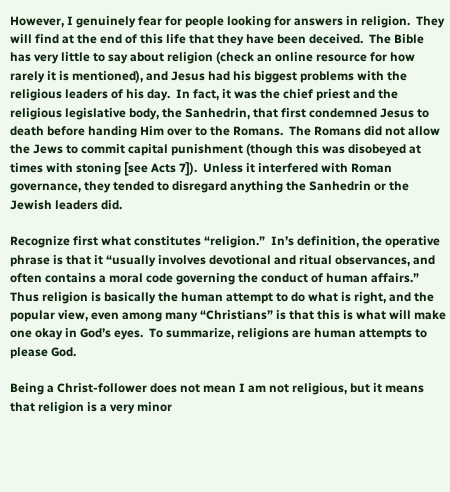However, I genuinely fear for people looking for answers in religion.  They will find at the end of this life that they have been deceived.  The Bible has very little to say about religion (check an online resource for how rarely it is mentioned), and Jesus had his biggest problems with the religious leaders of his day.  In fact, it was the chief priest and the religious legislative body, the Sanhedrin, that first condemned Jesus to death before handing Him over to the Romans.  The Romans did not allow the Jews to commit capital punishment (though this was disobeyed at times with stoning [see Acts 7]).  Unless it interfered with Roman governance, they tended to disregard anything the Sanhedrin or the Jewish leaders did.

Recognize first what constitutes “religion.”  In’s definition, the operative phrase is that it “usually involves devotional and ritual observances, and often contains a moral code governing the conduct of human affairs.”  Thus religion is basically the human attempt to do what is right, and the popular view, even among many “Christians” is that this is what will make one okay in God’s eyes.  To summarize, religions are human attempts to please God.

Being a Christ-follower does not mean I am not religious, but it means that religion is a very minor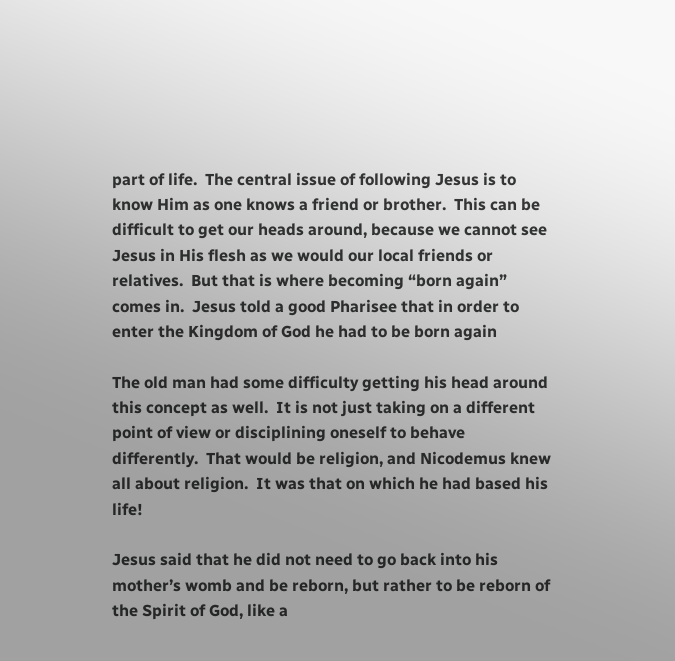part of life.  The central issue of following Jesus is to know Him as one knows a friend or brother.  This can be difficult to get our heads around, because we cannot see Jesus in His flesh as we would our local friends or relatives.  But that is where becoming “born again” comes in.  Jesus told a good Pharisee that in order to enter the Kingdom of God he had to be born again

The old man had some difficulty getting his head around this concept as well.  It is not just taking on a different point of view or disciplining oneself to behave differently.  That would be religion, and Nicodemus knew all about religion.  It was that on which he had based his life!

Jesus said that he did not need to go back into his mother’s womb and be reborn, but rather to be reborn of the Spirit of God, like a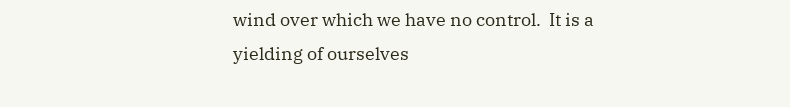wind over which we have no control.  It is a yielding of ourselves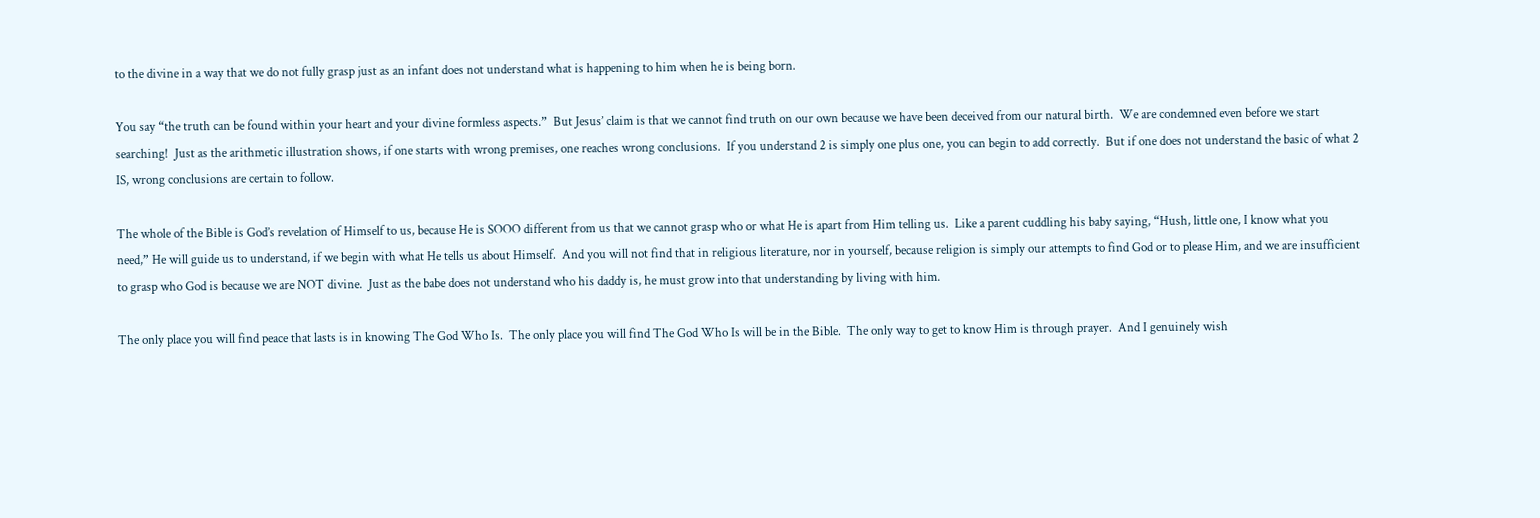to the divine in a way that we do not fully grasp just as an infant does not understand what is happening to him when he is being born.

You say “the truth can be found within your heart and your divine formless aspects.”  But Jesus’ claim is that we cannot find truth on our own because we have been deceived from our natural birth.  We are condemned even before we start searching!  Just as the arithmetic illustration shows, if one starts with wrong premises, one reaches wrong conclusions.  If you understand 2 is simply one plus one, you can begin to add correctly.  But if one does not understand the basic of what 2 IS, wrong conclusions are certain to follow.

The whole of the Bible is God’s revelation of Himself to us, because He is SOOO different from us that we cannot grasp who or what He is apart from Him telling us.  Like a parent cuddling his baby saying, “Hush, little one, I know what you need,” He will guide us to understand, if we begin with what He tells us about Himself.  And you will not find that in religious literature, nor in yourself, because religion is simply our attempts to find God or to please Him, and we are insufficient to grasp who God is because we are NOT divine.  Just as the babe does not understand who his daddy is, he must grow into that understanding by living with him.

The only place you will find peace that lasts is in knowing The God Who Is.  The only place you will find The God Who Is will be in the Bible.  The only way to get to know Him is through prayer.  And I genuinely wish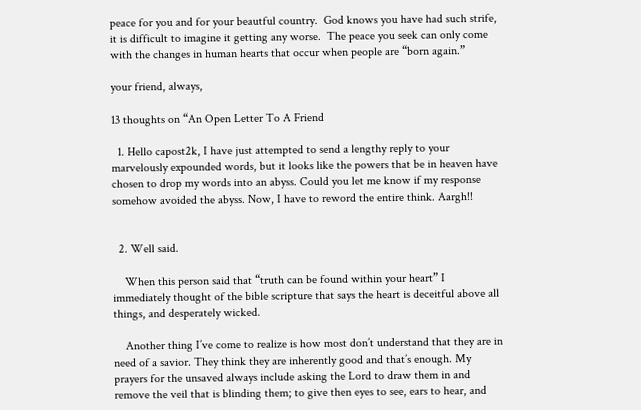peace for you and for your beautful country.  God knows you have had such strife, it is difficult to imagine it getting any worse.  The peace you seek can only come with the changes in human hearts that occur when people are “born again.”

your friend, always,

13 thoughts on “An Open Letter To A Friend

  1. Hello capost2k, I have just attempted to send a lengthy reply to your marvelously expounded words, but it looks like the powers that be in heaven have chosen to drop my words into an abyss. Could you let me know if my response somehow avoided the abyss. Now, I have to reword the entire think. Aargh!!


  2. Well said.

    When this person said that “truth can be found within your heart” I immediately thought of the bible scripture that says the heart is deceitful above all things, and desperately wicked.

    Another thing I’ve come to realize is how most don’t understand that they are in need of a savior. They think they are inherently good and that’s enough. My prayers for the unsaved always include asking the Lord to draw them in and remove the veil that is blinding them; to give then eyes to see, ears to hear, and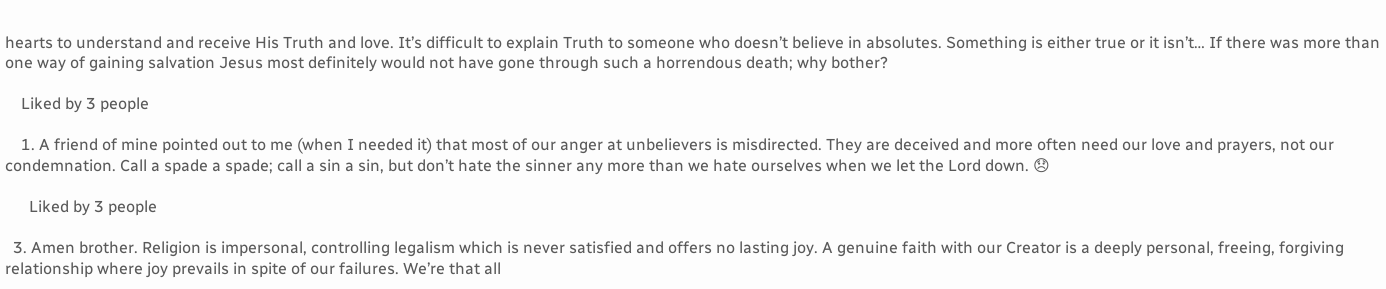hearts to understand and receive His Truth and love. It’s difficult to explain Truth to someone who doesn’t believe in absolutes. Something is either true or it isn’t… If there was more than one way of gaining salvation Jesus most definitely would not have gone through such a horrendous death; why bother?

    Liked by 3 people

    1. A friend of mine pointed out to me (when I needed it) that most of our anger at unbelievers is misdirected. They are deceived and more often need our love and prayers, not our condemnation. Call a spade a spade; call a sin a sin, but don’t hate the sinner any more than we hate ourselves when we let the Lord down. 😞

      Liked by 3 people

  3. Amen brother. Religion is impersonal, controlling legalism which is never satisfied and offers no lasting joy. A genuine faith with our Creator is a deeply personal, freeing, forgiving relationship where joy prevails in spite of our failures. We’re that all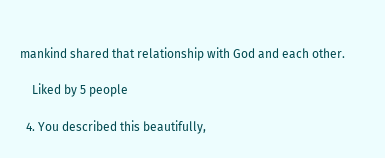mankind shared that relationship with God and each other.

    Liked by 5 people

  4. You described this beautifully,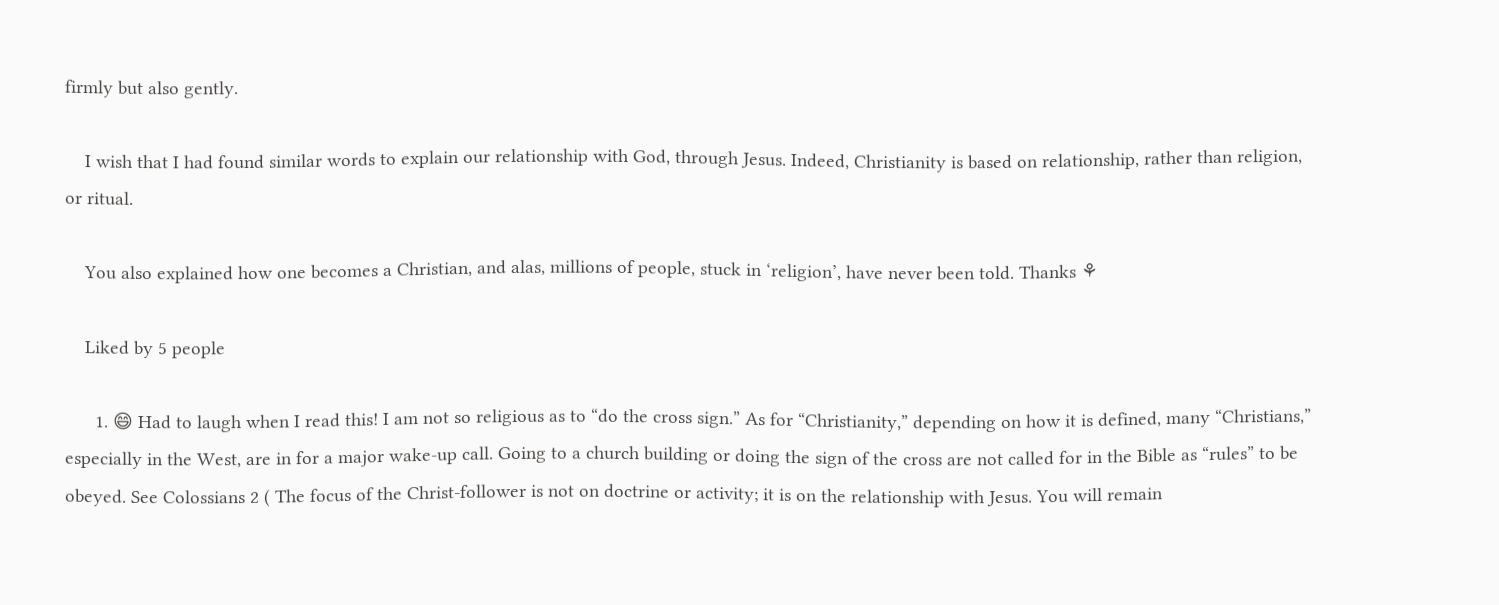firmly but also gently.

    I wish that I had found similar words to explain our relationship with God, through Jesus. Indeed, Christianity is based on relationship, rather than religion, or ritual.

    You also explained how one becomes a Christian, and alas, millions of people, stuck in ‘religion’, have never been told. Thanks ⚘

    Liked by 5 people

      1. 😄 Had to laugh when I read this! I am not so religious as to “do the cross sign.” As for “Christianity,” depending on how it is defined, many “Christians,” especially in the West, are in for a major wake-up call. Going to a church building or doing the sign of the cross are not called for in the Bible as “rules” to be obeyed. See Colossians 2 ( The focus of the Christ-follower is not on doctrine or activity; it is on the relationship with Jesus. You will remain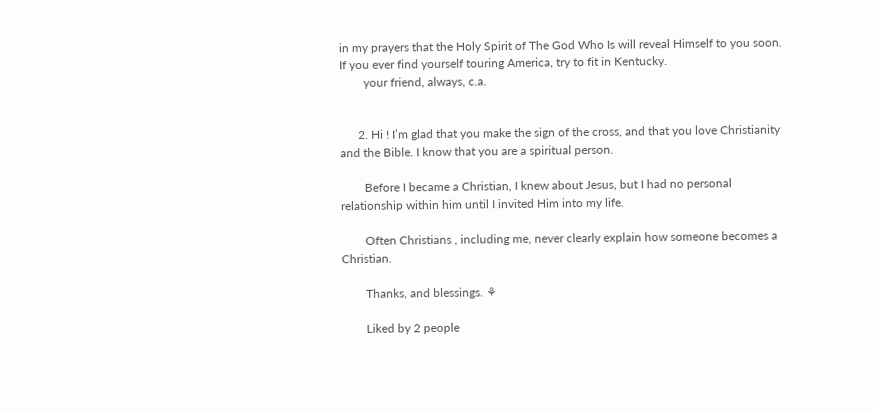in my prayers that the Holy Spirit of The God Who Is will reveal Himself to you soon. If you ever find yourself touring America, try to fit in Kentucky.
        your friend, always, c.a.


      2. Hi ! I’m glad that you make the sign of the cross, and that you love Christianity and the Bible. I know that you are a spiritual person.

        Before I became a Christian, I knew about Jesus, but I had no personal relationship within him until I invited Him into my life.

        Often Christians , including me, never clearly explain how someone becomes a Christian.

        Thanks, and blessings. ⚘

        Liked by 2 people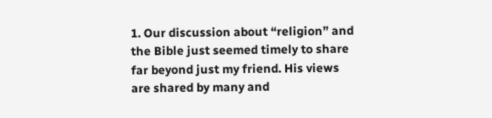1. Our discussion about “religion” and the Bible just seemed timely to share far beyond just my friend. His views are shared by many and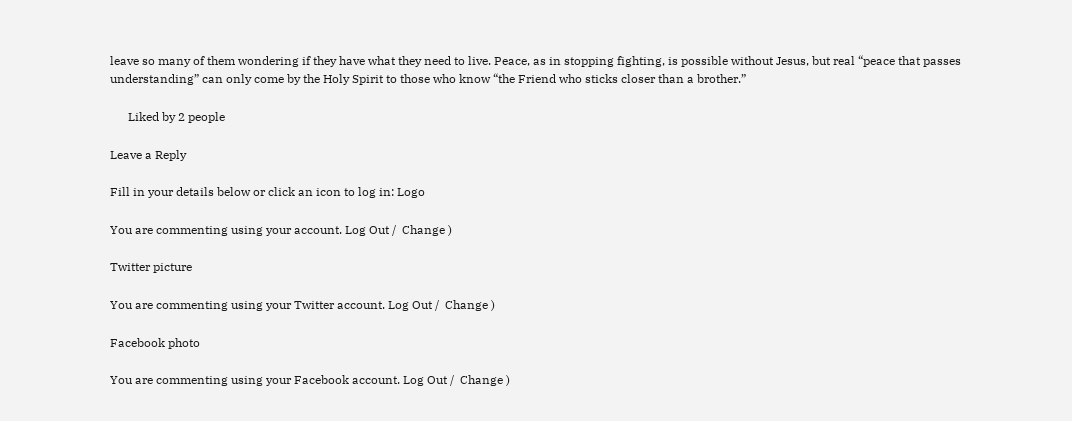leave so many of them wondering if they have what they need to live. Peace, as in stopping fighting, is possible without Jesus, but real “peace that passes understanding” can only come by the Holy Spirit to those who know “the Friend who sticks closer than a brother.”

      Liked by 2 people

Leave a Reply

Fill in your details below or click an icon to log in: Logo

You are commenting using your account. Log Out /  Change )

Twitter picture

You are commenting using your Twitter account. Log Out /  Change )

Facebook photo

You are commenting using your Facebook account. Log Out /  Change )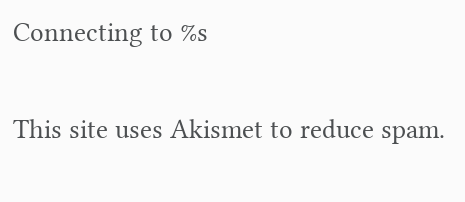Connecting to %s

This site uses Akismet to reduce spam.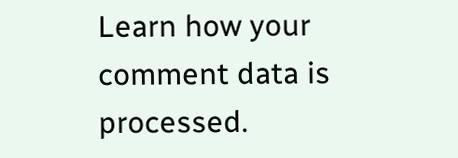Learn how your comment data is processed.